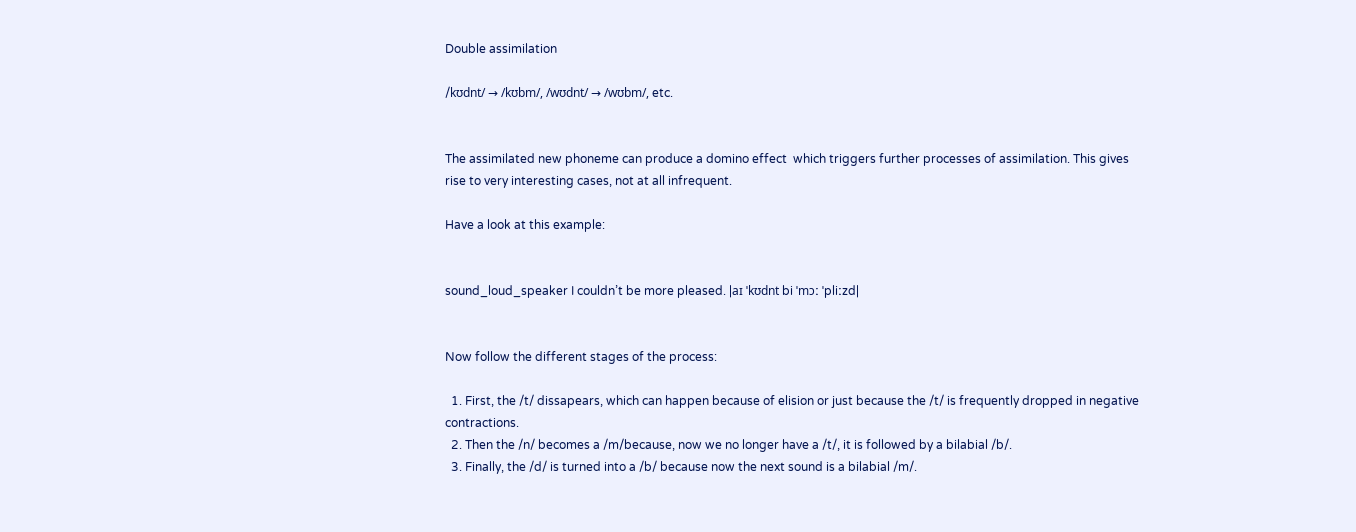Double assimilation

/kʊdnt/ → /kʊbm/, /wʊdnt/ → /wʊbm/, etc.


The assimilated new phoneme can produce a domino effect  which triggers further processes of assimilation. This gives rise to very interesting cases, not at all infrequent.

Have a look at this example:


sound_loud_speaker I couldn’t be more pleased. |aɪ ˈkʊdnt bi ˈmɔː ˈpliːzd|


Now follow the different stages of the process:

  1. First, the /t/ dissapears, which can happen because of elision or just because the /t/ is frequently dropped in negative contractions.
  2. Then the /n/ becomes a /m/because, now we no longer have a /t/, it is followed by a bilabial /b/.
  3. Finally, the /d/ is turned into a /b/ because now the next sound is a bilabial /m/.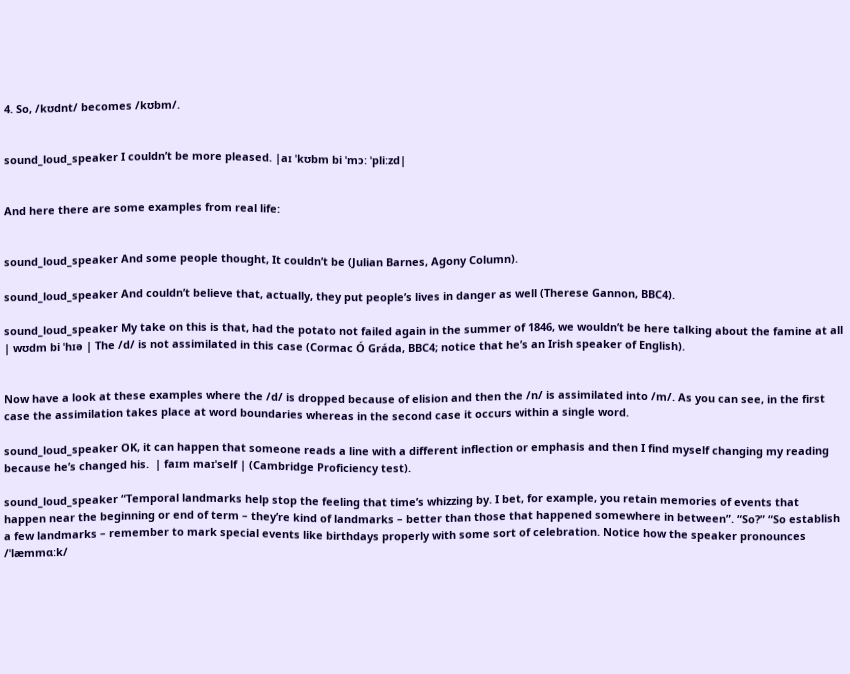4. So, /kʊdnt/ becomes /kʊbm/.


sound_loud_speaker I couldn’t be more pleased. |aɪ ˈkʊbm bi ˈmɔː ˈpliːzd|


And here there are some examples from real life:


sound_loud_speaker And some people thought, It couldn’t be (Julian Barnes, Agony Column).

sound_loud_speaker And couldn’t believe that, actually, they put people’s lives in danger as well (Therese Gannon, BBC4).

sound_loud_speaker My take on this is that, had the potato not failed again in the summer of 1846, we wouldn’t be here talking about the famine at all | wʊdm bi ˈhɪə | The /d/ is not assimilated in this case (Cormac Ó Gráda, BBC4; notice that he’s an Irish speaker of English).


Now have a look at these examples where the /d/ is dropped because of elision and then the /n/ is assimilated into /m/. As you can see, in the first case the assimilation takes place at word boundaries whereas in the second case it occurs within a single word.

sound_loud_speaker OK, it can happen that someone reads a line with a different inflection or emphasis and then I find myself changing my reading because he’s changed his.  | faɪm maɪˈself | (Cambridge Proficiency test).

sound_loud_speaker “Temporal landmarks help stop the feeling that time’s whizzing by. I bet, for example, you retain memories of events that happen near the beginning or end of term – they’re kind of landmarks – better than those that happened somewhere in between”. “So?” “So establish a few landmarks – remember to mark special events like birthdays properly with some sort of celebration. Notice how the speaker pronounces /ˈlæmmɑːk/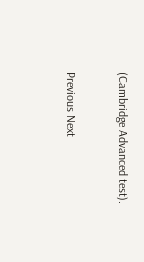(Cambridge Advanced test).


Previous Next